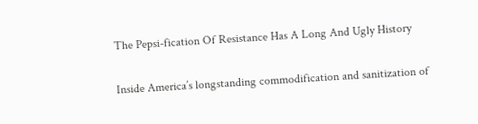The Pepsi-fication Of Resistance Has A Long And Ugly History

Inside America’s longstanding commodification and sanitization of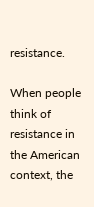resistance.

When people think of resistance in the American context, the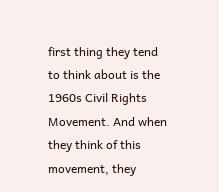first thing they tend to think about is the 1960s Civil Rights Movement. And when they think of this movement, they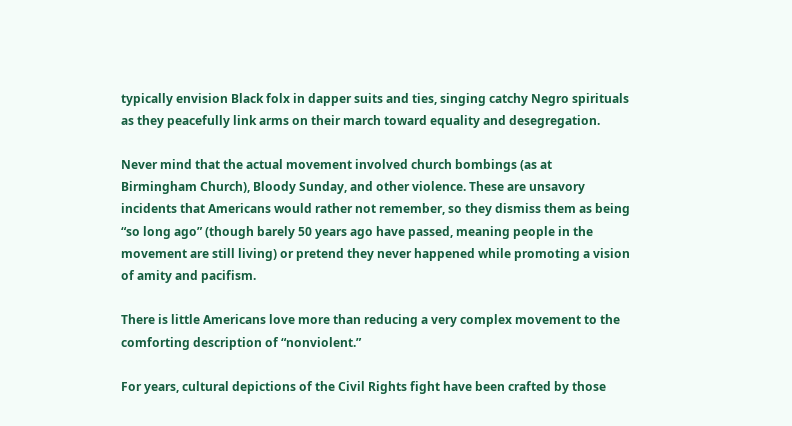typically envision Black folx in dapper suits and ties, singing catchy Negro spirituals as they peacefully link arms on their march toward equality and desegregation.

Never mind that the actual movement involved church bombings (as at Birmingham Church), Bloody Sunday, and other violence. These are unsavory incidents that Americans would rather not remember, so they dismiss them as being “so long ago” (though barely 50 years ago have passed, meaning people in the movement are still living) or pretend they never happened while promoting a vision of amity and pacifism.

There is little Americans love more than reducing a very complex movement to the comforting description of “nonviolent.”

For years, cultural depictions of the Civil Rights fight have been crafted by those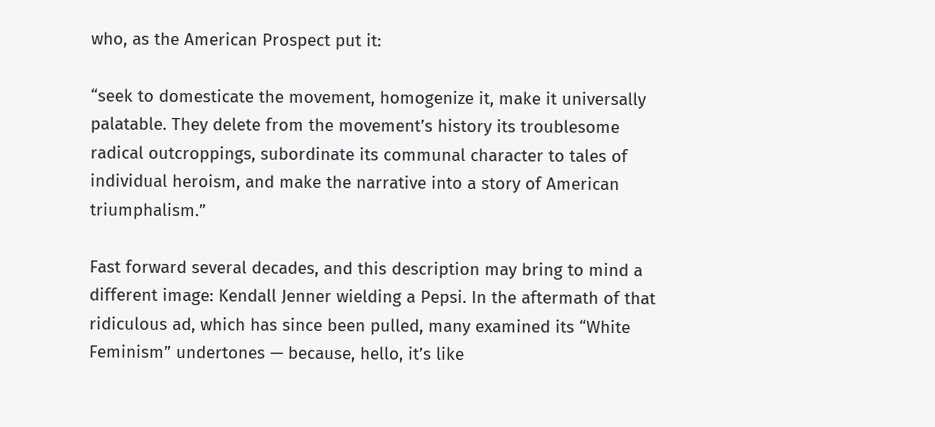who, as the American Prospect put it:

“seek to domesticate the movement, homogenize it, make it universally palatable. They delete from the movement’s history its troublesome radical outcroppings, subordinate its communal character to tales of individual heroism, and make the narrative into a story of American triumphalism.”

Fast forward several decades, and this description may bring to mind a different image: Kendall Jenner wielding a Pepsi. In the aftermath of that ridiculous ad, which has since been pulled, many examined its “White Feminism” undertones — because, hello, it’s like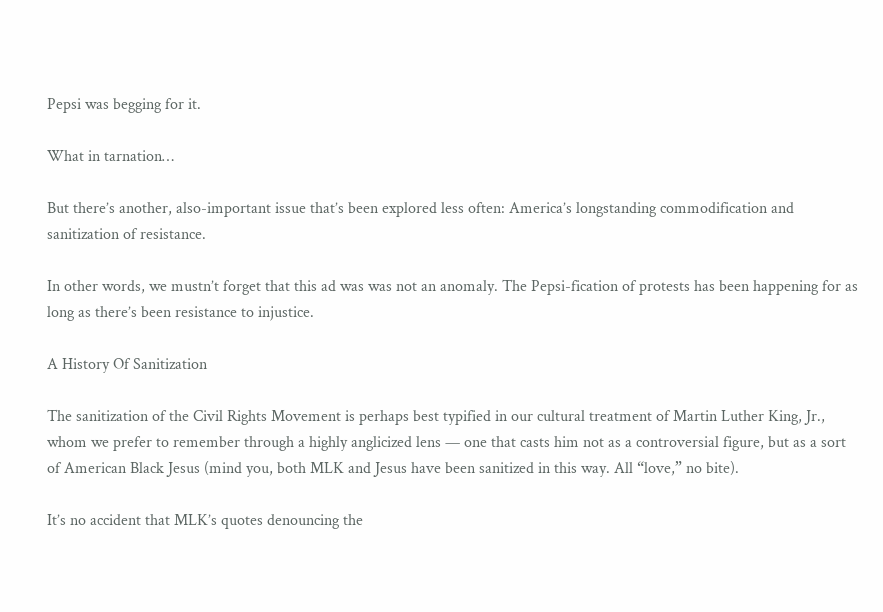Pepsi was begging for it.

What in tarnation…

But there’s another, also-important issue that’s been explored less often: America’s longstanding commodification and sanitization of resistance.

In other words, we mustn’t forget that this ad was was not an anomaly. The Pepsi-fication of protests has been happening for as long as there’s been resistance to injustice.

A History Of Sanitization

The sanitization of the Civil Rights Movement is perhaps best typified in our cultural treatment of Martin Luther King, Jr., whom we prefer to remember through a highly anglicized lens — one that casts him not as a controversial figure, but as a sort of American Black Jesus (mind you, both MLK and Jesus have been sanitized in this way. All “love,” no bite).

It’s no accident that MLK’s quotes denouncing the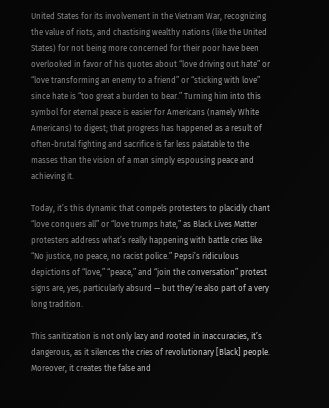United States for its involvement in the Vietnam War, recognizing the value of riots, and chastising wealthy nations (like the United States) for not being more concerned for their poor have been overlooked in favor of his quotes about “love driving out hate” or “love transforming an enemy to a friend” or “sticking with love” since hate is “too great a burden to bear.” Turning him into this symbol for eternal peace is easier for Americans (namely White Americans) to digest; that progress has happened as a result of often-brutal fighting and sacrifice is far less palatable to the masses than the vision of a man simply espousing peace and achieving it.

Today, it’s this dynamic that compels protesters to placidly chant “love conquers all” or “love trumps hate,” as Black Lives Matter protesters address what’s really happening with battle cries like “No justice, no peace, no racist police.” Pepsi’s ridiculous depictions of “love,” “peace,” and “join the conversation” protest signs are, yes, particularly absurd — but they’re also part of a very long tradition.

This sanitization is not only lazy and rooted in inaccuracies, it’s dangerous, as it silences the cries of revolutionary [Black] people. Moreover, it creates the false and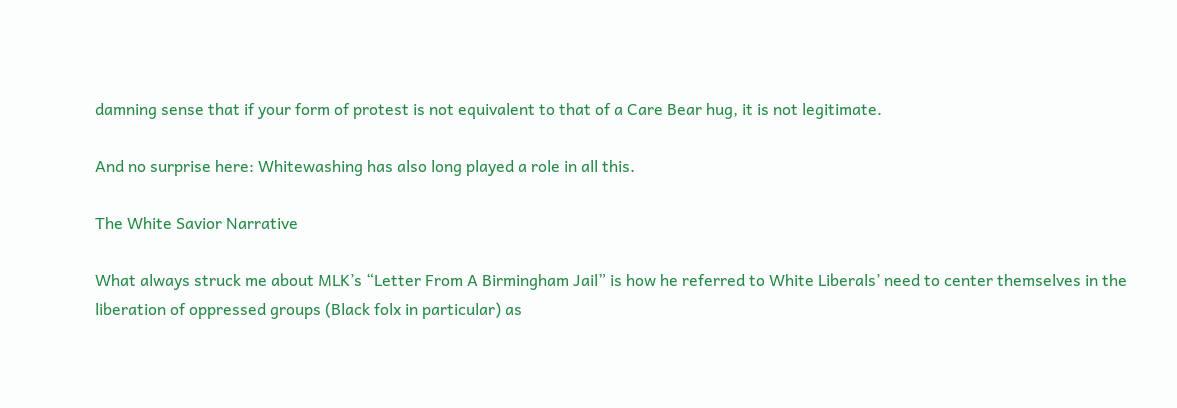damning sense that if your form of protest is not equivalent to that of a Care Bear hug, it is not legitimate.

And no surprise here: Whitewashing has also long played a role in all this.

The White Savior Narrative

What always struck me about MLK’s “Letter From A Birmingham Jail” is how he referred to White Liberals’ need to center themselves in the liberation of oppressed groups (Black folx in particular) as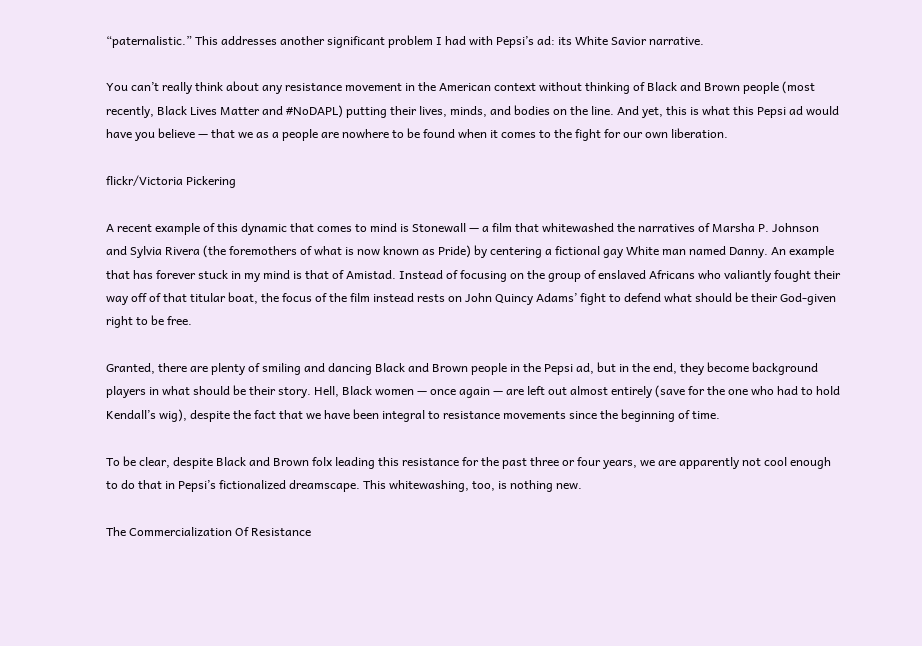“paternalistic.” This addresses another significant problem I had with Pepsi’s ad: its White Savior narrative.

You can’t really think about any resistance movement in the American context without thinking of Black and Brown people (most recently, Black Lives Matter and #NoDAPL) putting their lives, minds, and bodies on the line. And yet, this is what this Pepsi ad would have you believe — that we as a people are nowhere to be found when it comes to the fight for our own liberation.

flickr/Victoria Pickering

A recent example of this dynamic that comes to mind is Stonewall — a film that whitewashed the narratives of Marsha P. Johnson and Sylvia Rivera (the foremothers of what is now known as Pride) by centering a fictional gay White man named Danny. An example that has forever stuck in my mind is that of Amistad. Instead of focusing on the group of enslaved Africans who valiantly fought their way off of that titular boat, the focus of the film instead rests on John Quincy Adams’ fight to defend what should be their God-given right to be free.

Granted, there are plenty of smiling and dancing Black and Brown people in the Pepsi ad, but in the end, they become background players in what should be their story. Hell, Black women — once again — are left out almost entirely (save for the one who had to hold Kendall’s wig), despite the fact that we have been integral to resistance movements since the beginning of time.

To be clear, despite Black and Brown folx leading this resistance for the past three or four years, we are apparently not cool enough to do that in Pepsi’s fictionalized dreamscape. This whitewashing, too, is nothing new.

The Commercialization Of Resistance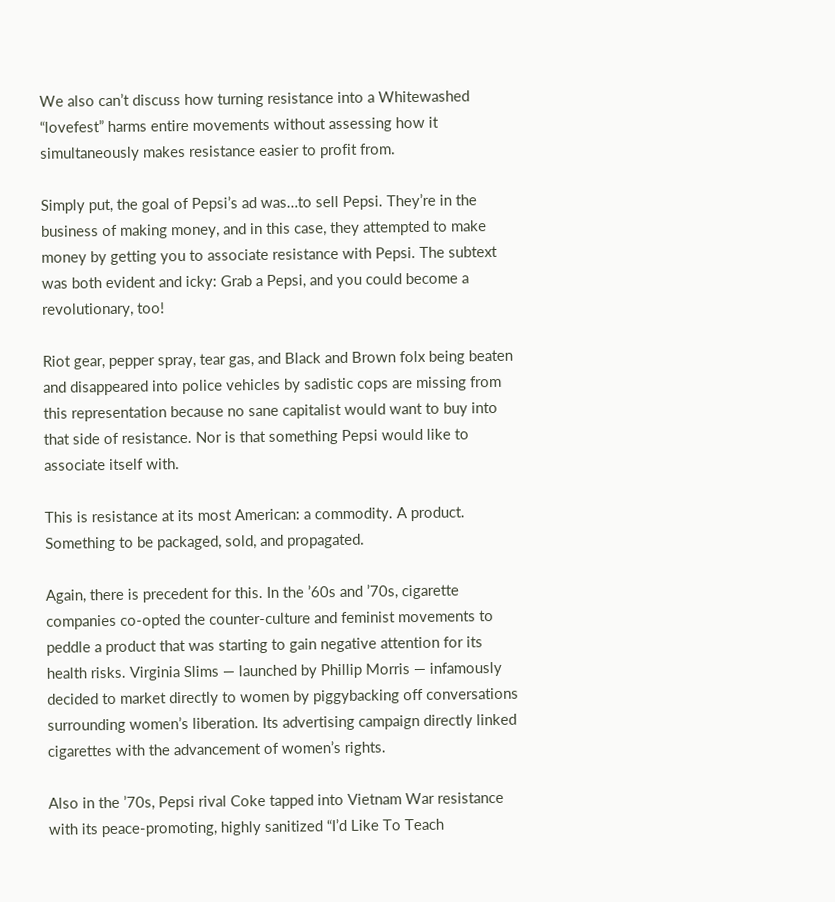We also can’t discuss how turning resistance into a Whitewashed “lovefest” harms entire movements without assessing how it simultaneously makes resistance easier to profit from.

Simply put, the goal of Pepsi’s ad was…to sell Pepsi. They’re in the business of making money, and in this case, they attempted to make money by getting you to associate resistance with Pepsi. The subtext was both evident and icky: Grab a Pepsi, and you could become a revolutionary, too!

Riot gear, pepper spray, tear gas, and Black and Brown folx being beaten and disappeared into police vehicles by sadistic cops are missing from this representation because no sane capitalist would want to buy into that side of resistance. Nor is that something Pepsi would like to associate itself with.

This is resistance at its most American: a commodity. A product. Something to be packaged, sold, and propagated.

Again, there is precedent for this. In the ’60s and ’70s, cigarette companies co-opted the counter-culture and feminist movements to peddle a product that was starting to gain negative attention for its health risks. Virginia Slims — launched by Phillip Morris — infamously decided to market directly to women by piggybacking off conversations surrounding women’s liberation. Its advertising campaign directly linked cigarettes with the advancement of women’s rights.

Also in the ’70s, Pepsi rival Coke tapped into Vietnam War resistance with its peace-promoting, highly sanitized “I’d Like To Teach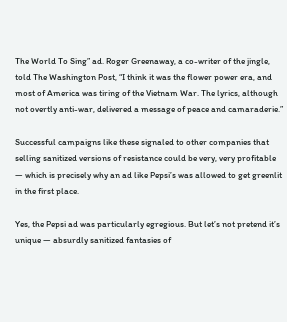The World To Sing” ad. Roger Greenaway, a co-writer of the jingle, told The Washington Post, “I think it was the flower power era, and most of America was tiring of the Vietnam War. The lyrics, although not overtly anti-war, delivered a message of peace and camaraderie.”

Successful campaigns like these signaled to other companies that selling sanitized versions of resistance could be very, very profitable — which is precisely why an ad like Pepsi’s was allowed to get greenlit in the first place.

Yes, the Pepsi ad was particularly egregious. But let’s not pretend it’s unique — absurdly sanitized fantasies of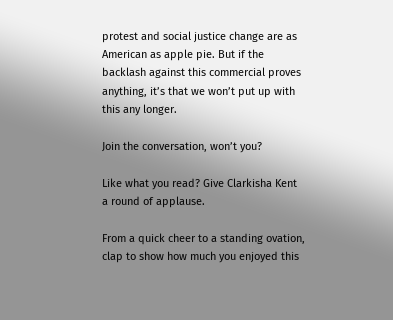protest and social justice change are as American as apple pie. But if the backlash against this commercial proves anything, it’s that we won’t put up with this any longer.

Join the conversation, won’t you?

Like what you read? Give Clarkisha Kent a round of applause.

From a quick cheer to a standing ovation, clap to show how much you enjoyed this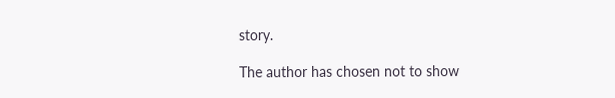story.

The author has chosen not to show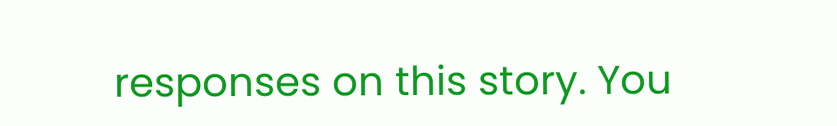responses on this story. You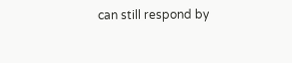can still respond by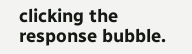clicking the response bubble.